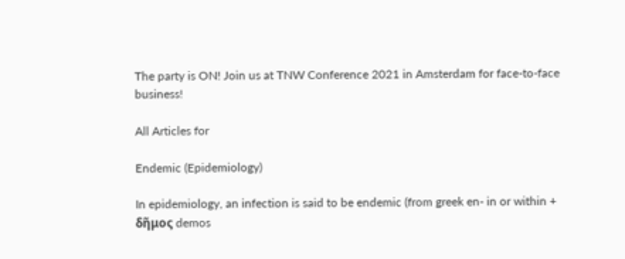The party is ON! Join us at TNW Conference 2021 in Amsterdam for face-to-face business!

All Articles for

Endemic (Epidemiology)

In epidemiology, an infection is said to be endemic (from greek en- in or within + δῆμος demos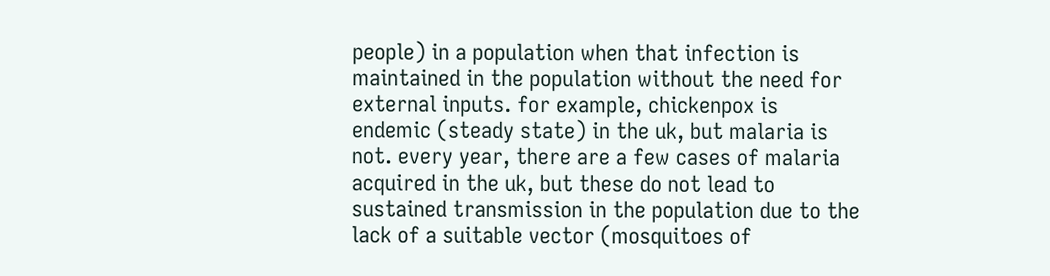people) in a population when that infection is maintained in the population without the need for external inputs. for example, chickenpox is endemic (steady state) in the uk, but malaria is not. every year, there are a few cases of malaria acquired in the uk, but these do not lead to sustained transmission in the population due to the lack of a suitable vector (mosquitoes of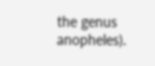the genus anopheles).